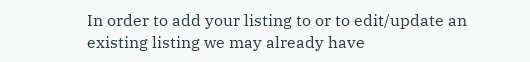In order to add your listing to or to edit/update an existing listing we may already have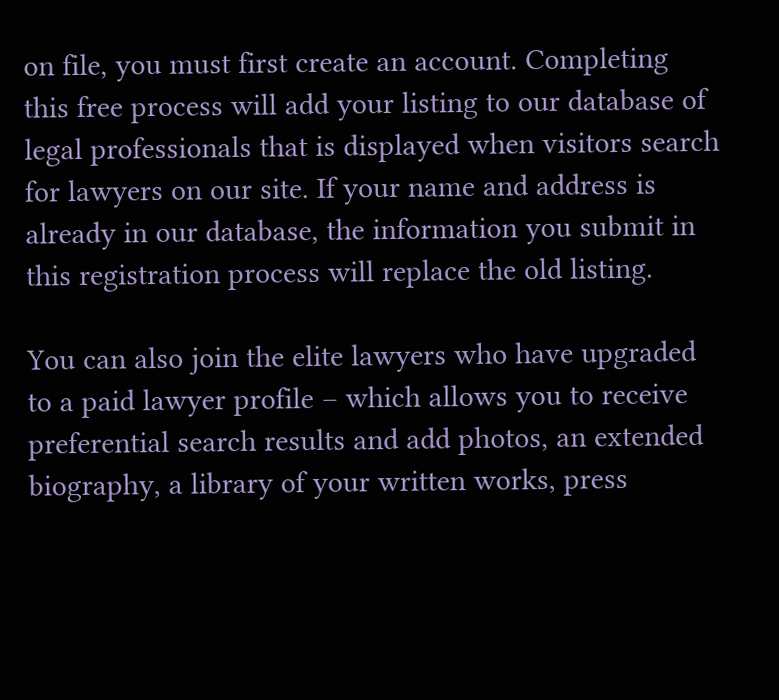on file, you must first create an account. Completing this free process will add your listing to our database of legal professionals that is displayed when visitors search for lawyers on our site. If your name and address is already in our database, the information you submit in this registration process will replace the old listing.

You can also join the elite lawyers who have upgraded to a paid lawyer profile – which allows you to receive preferential search results and add photos, an extended biography, a library of your written works, press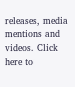releases, media mentions and videos. Click here to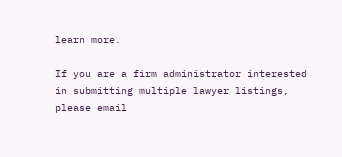learn more.

If you are a firm administrator interested in submitting multiple lawyer listings, please email